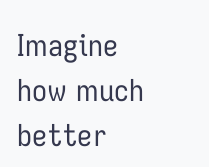Imagine how much better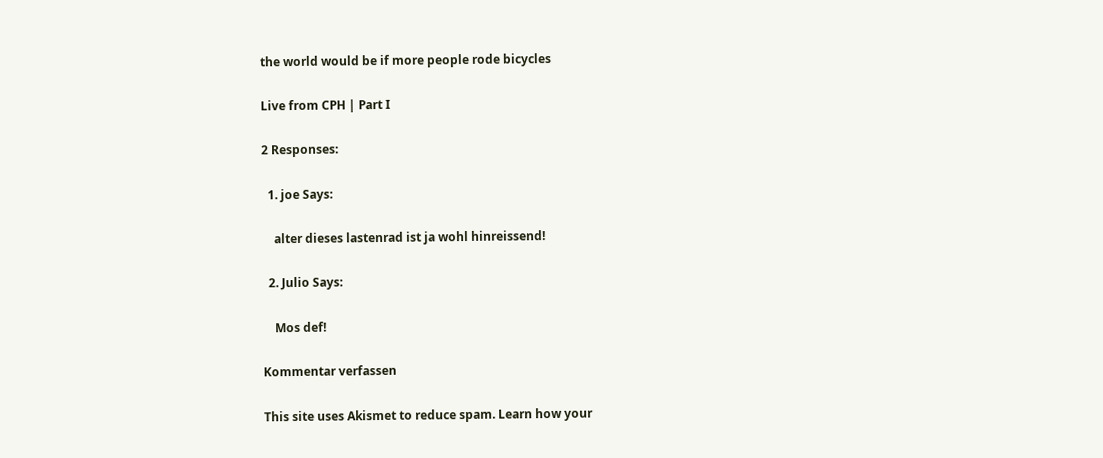the world would be if more people rode bicycles

Live from CPH | Part I

2 Responses:

  1. joe Says:

    alter dieses lastenrad ist ja wohl hinreissend!

  2. Julio Says:

    Mos def!

Kommentar verfassen

This site uses Akismet to reduce spam. Learn how your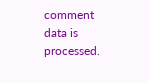comment data is processed.